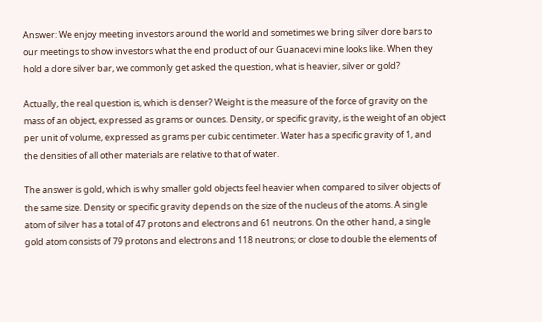Answer: We enjoy meeting investors around the world and sometimes we bring silver dore bars to our meetings to show investors what the end product of our Guanacevi mine looks like. When they hold a dore silver bar, we commonly get asked the question, what is heavier, silver or gold?

Actually, the real question is, which is denser? Weight is the measure of the force of gravity on the mass of an object, expressed as grams or ounces. Density, or specific gravity, is the weight of an object per unit of volume, expressed as grams per cubic centimeter. Water has a specific gravity of 1, and the densities of all other materials are relative to that of water.

The answer is gold, which is why smaller gold objects feel heavier when compared to silver objects of the same size. Density or specific gravity depends on the size of the nucleus of the atoms. A single atom of silver has a total of 47 protons and electrons and 61 neutrons. On the other hand, a single gold atom consists of 79 protons and electrons and 118 neutrons; or close to double the elements of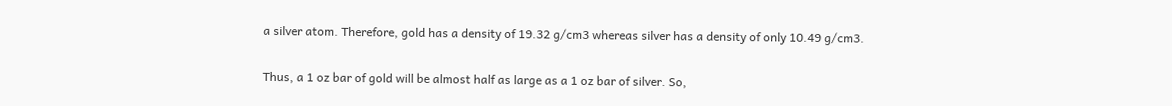a silver atom. Therefore, gold has a density of 19.32 g/cm3 whereas silver has a density of only 10.49 g/cm3.

Thus, a 1 oz bar of gold will be almost half as large as a 1 oz bar of silver. So,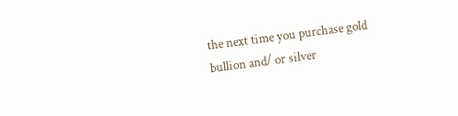the next time you purchase gold bullion and/ or silver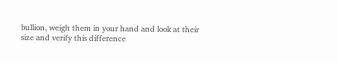bullion, weigh them in your hand and look at their size and verify this difference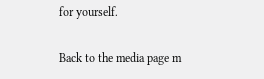for yourself.

Back to the media page m